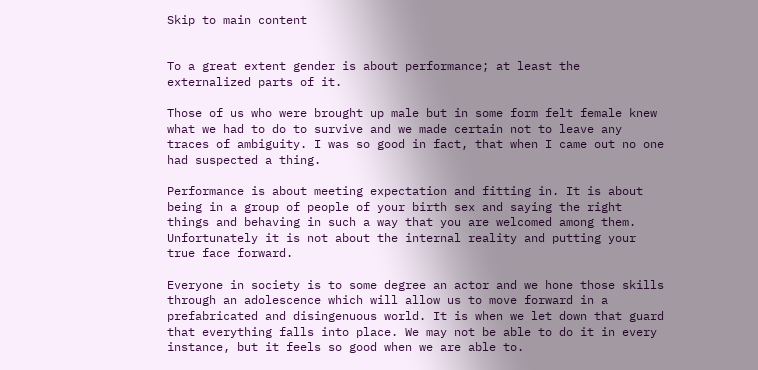Skip to main content


To a great extent gender is about performance; at least the externalized parts of it.

Those of us who were brought up male but in some form felt female knew what we had to do to survive and we made certain not to leave any traces of ambiguity. I was so good in fact, that when I came out no one had suspected a thing.

Performance is about meeting expectation and fitting in. It is about being in a group of people of your birth sex and saying the right things and behaving in such a way that you are welcomed among them. Unfortunately it is not about the internal reality and putting your true face forward.

Everyone in society is to some degree an actor and we hone those skills through an adolescence which will allow us to move forward in a prefabricated and disingenuous world. It is when we let down that guard that everything falls into place. We may not be able to do it in every instance, but it feels so good when we are able to.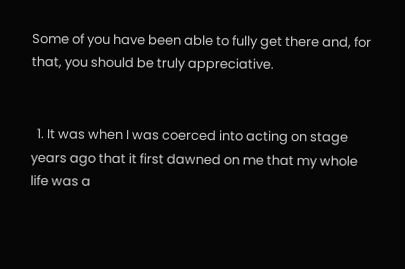Some of you have been able to fully get there and, for that, you should be truly appreciative.


  1. It was when I was coerced into acting on stage years ago that it first dawned on me that my whole life was a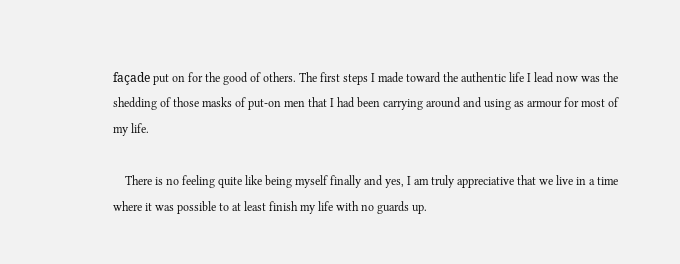façade put on for the good of others. The first steps I made toward the authentic life I lead now was the shedding of those masks of put-on men that I had been carrying around and using as armour for most of my life.

    There is no feeling quite like being myself finally and yes, I am truly appreciative that we live in a time where it was possible to at least finish my life with no guards up.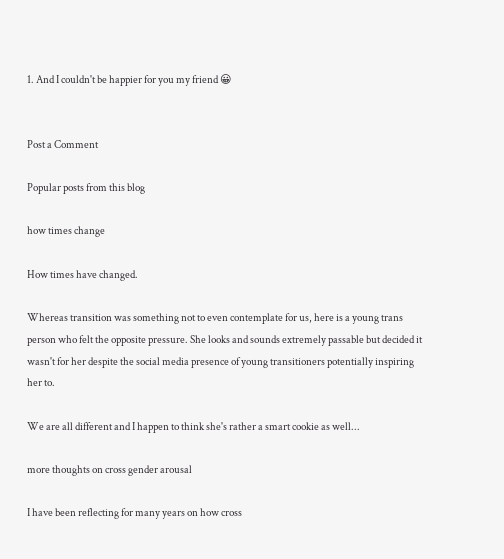1. And I couldn't be happier for you my friend 😀


Post a Comment

Popular posts from this blog

how times change

How times have changed.

Whereas transition was something not to even contemplate for us, here is a young trans person who felt the opposite pressure. She looks and sounds extremely passable but decided it wasn't for her despite the social media presence of young transitioners potentially inspiring her to.

We are all different and I happen to think she's rather a smart cookie as well...

more thoughts on cross gender arousal

I have been reflecting for many years on how cross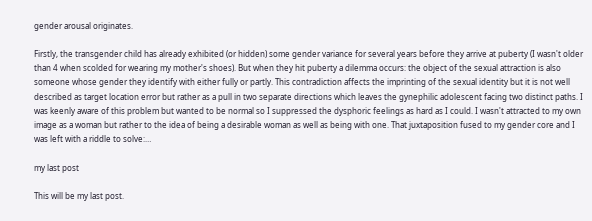gender arousal originates.

Firstly, the transgender child has already exhibited (or hidden) some gender variance for several years before they arrive at puberty (I wasn't older than 4 when scolded for wearing my mother's shoes). But when they hit puberty a dilemma occurs: the object of the sexual attraction is also someone whose gender they identify with either fully or partly. This contradiction affects the imprinting of the sexual identity but it is not well described as target location error but rather as a pull in two separate directions which leaves the gynephilic adolescent facing two distinct paths. I was keenly aware of this problem but wanted to be normal so I suppressed the dysphoric feelings as hard as I could. I wasn't attracted to my own image as a woman but rather to the idea of being a desirable woman as well as being with one. That juxtaposition fused to my gender core and I was left with a riddle to solve:…

my last post

This will be my last post.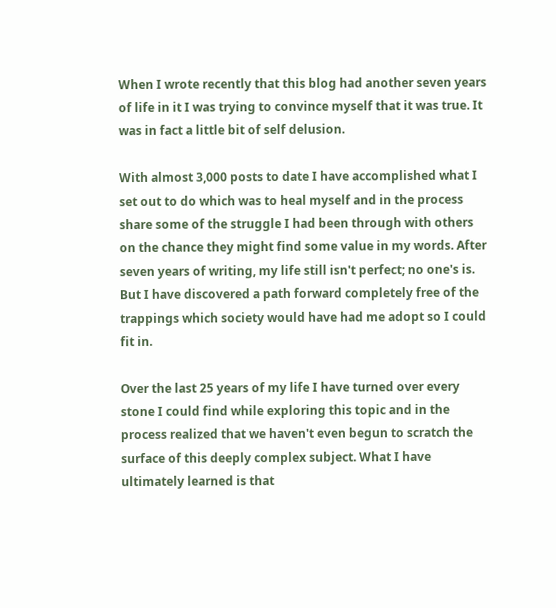When I wrote recently that this blog had another seven years of life in it I was trying to convince myself that it was true. It was in fact a little bit of self delusion.

With almost 3,000 posts to date I have accomplished what I set out to do which was to heal myself and in the process share some of the struggle I had been through with others on the chance they might find some value in my words. After seven years of writing, my life still isn't perfect; no one's is. But I have discovered a path forward completely free of the trappings which society would have had me adopt so I could fit in.

Over the last 25 years of my life I have turned over every stone I could find while exploring this topic and in the process realized that we haven't even begun to scratch the surface of this deeply complex subject. What I have ultimately learned is that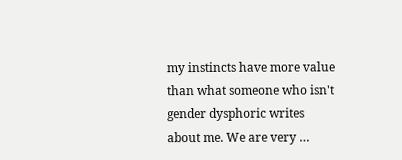my instincts have more value than what someone who isn't gender dysphoric writes about me. We are very …